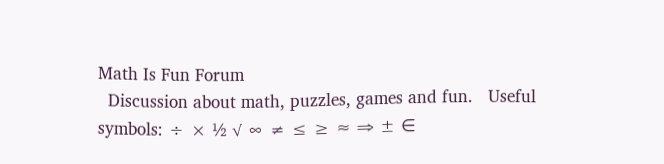Math Is Fun Forum
  Discussion about math, puzzles, games and fun.   Useful symbols: ÷ × ½ √ ∞ ≠ ≤ ≥ ≈ ⇒ ± ∈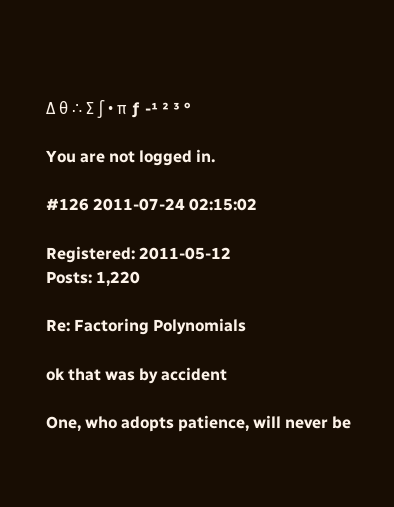Δ θ ∴ ∑ ∫ • π ƒ -¹ ² ³ °

You are not logged in.

#126 2011-07-24 02:15:02

Registered: 2011-05-12
Posts: 1,220

Re: Factoring Polynomials

ok that was by accident

One, who adopts patience, will never be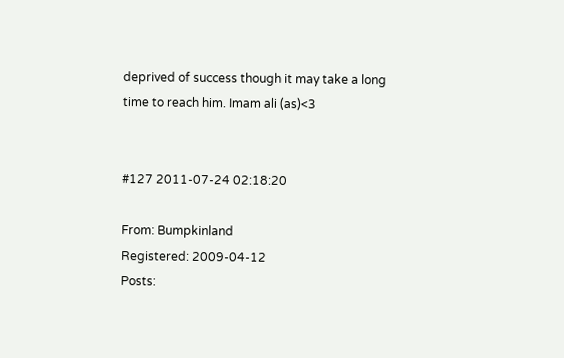deprived of success though it may take a long time to reach him. Imam ali (as)<3


#127 2011-07-24 02:18:20

From: Bumpkinland
Registered: 2009-04-12
Posts: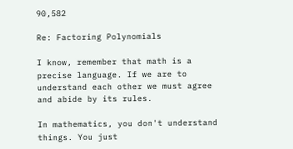90,582

Re: Factoring Polynomials

I know, remember that math is a precise language. If we are to understand each other we must agree and abide by its rules.

In mathematics, you don't understand things. You just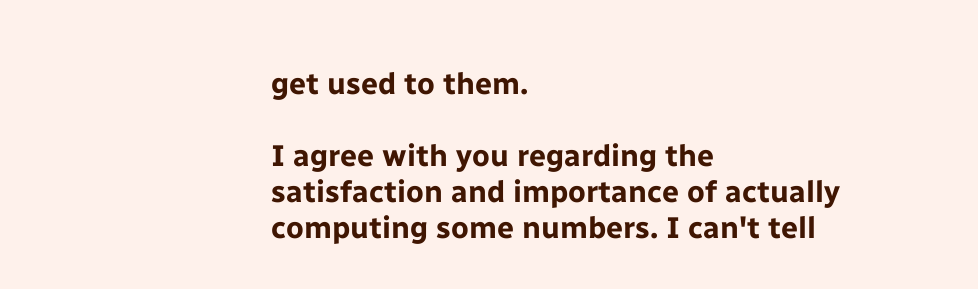get used to them.

I agree with you regarding the satisfaction and importance of actually computing some numbers. I can't tell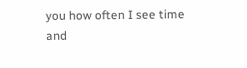you how often I see time and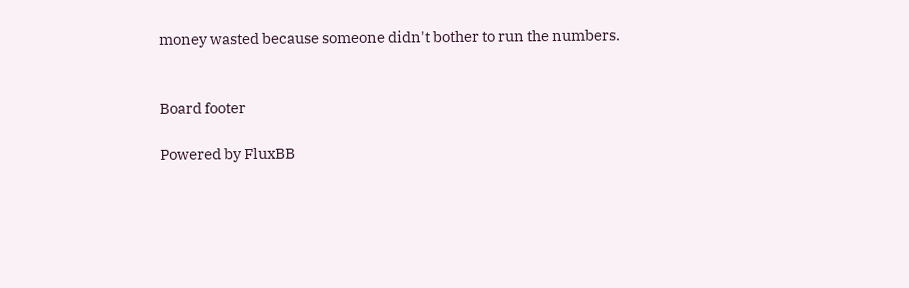money wasted because someone didn't bother to run the numbers.


Board footer

Powered by FluxBB